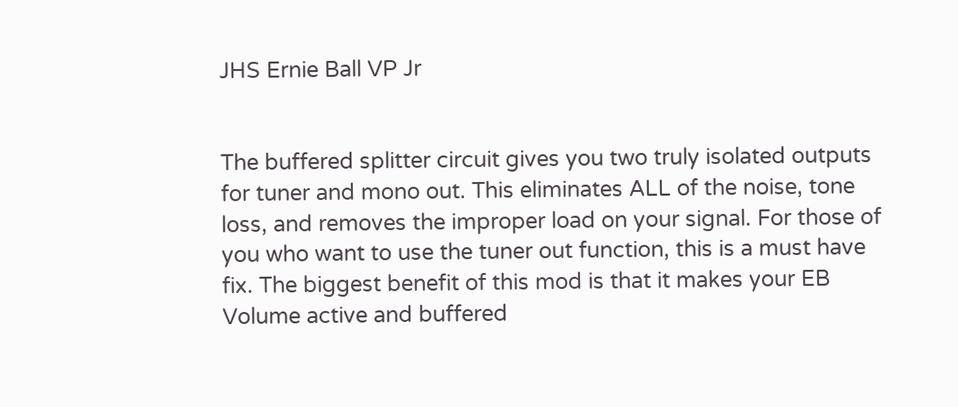JHS Ernie Ball VP Jr


The buffered splitter circuit gives you two truly isolated outputs for tuner and mono out. This eliminates ALL of the noise, tone loss, and removes the improper load on your signal. For those of you who want to use the tuner out function, this is a must have fix. The biggest benefit of this mod is that it makes your EB Volume active and buffered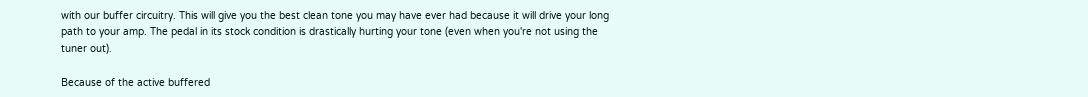with our buffer circuitry. This will give you the best clean tone you may have ever had because it will drive your long path to your amp. The pedal in its stock condition is drastically hurting your tone (even when you're not using the tuner out).

Because of the active buffered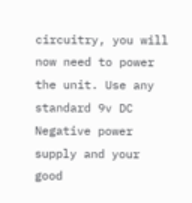circuitry, you will now need to power the unit. Use any standard 9v DC Negative power supply and your good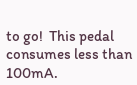to go!  This pedal consumes less than 100mA.